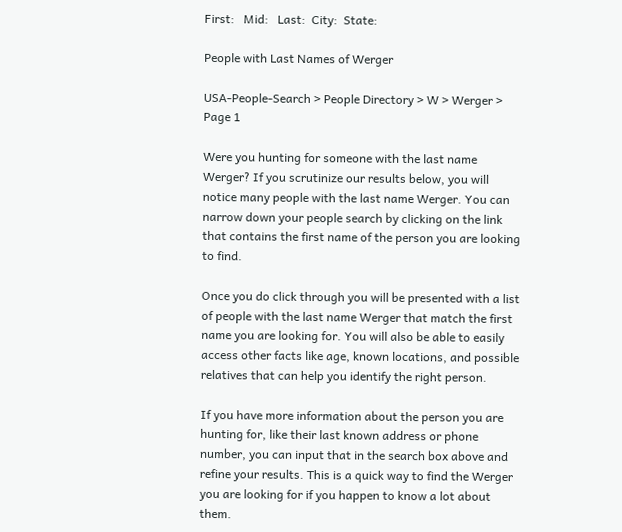First:   Mid:   Last:  City:  State:

People with Last Names of Werger

USA-People-Search > People Directory > W > Werger > Page 1

Were you hunting for someone with the last name Werger? If you scrutinize our results below, you will notice many people with the last name Werger. You can narrow down your people search by clicking on the link that contains the first name of the person you are looking to find.

Once you do click through you will be presented with a list of people with the last name Werger that match the first name you are looking for. You will also be able to easily access other facts like age, known locations, and possible relatives that can help you identify the right person.

If you have more information about the person you are hunting for, like their last known address or phone number, you can input that in the search box above and refine your results. This is a quick way to find the Werger you are looking for if you happen to know a lot about them.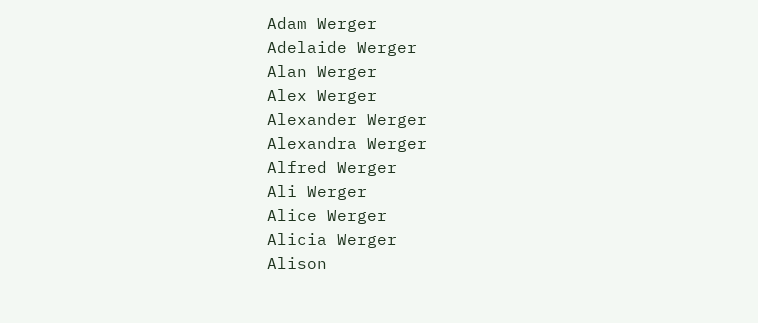Adam Werger
Adelaide Werger
Alan Werger
Alex Werger
Alexander Werger
Alexandra Werger
Alfred Werger
Ali Werger
Alice Werger
Alicia Werger
Alison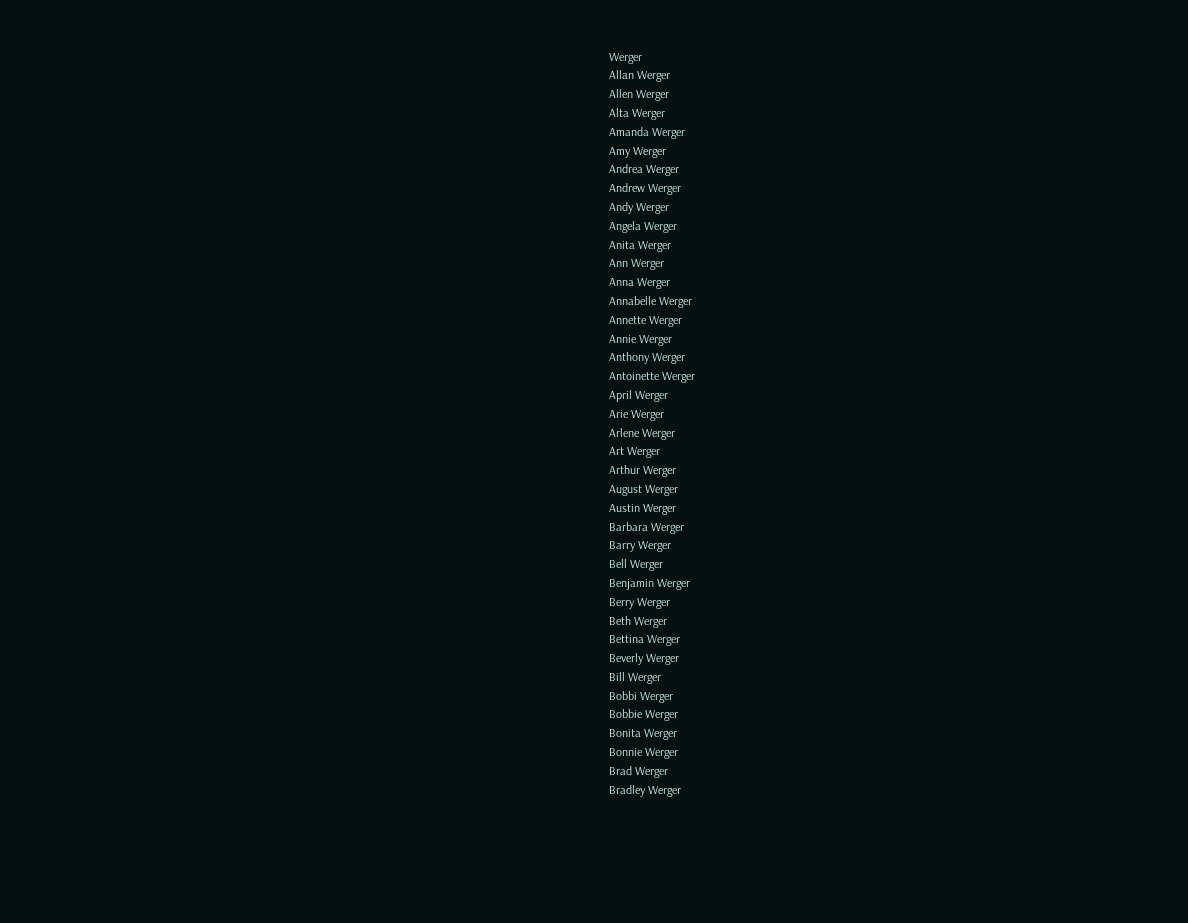Werger
Allan Werger
Allen Werger
Alta Werger
Amanda Werger
Amy Werger
Andrea Werger
Andrew Werger
Andy Werger
Angela Werger
Anita Werger
Ann Werger
Anna Werger
Annabelle Werger
Annette Werger
Annie Werger
Anthony Werger
Antoinette Werger
April Werger
Arie Werger
Arlene Werger
Art Werger
Arthur Werger
August Werger
Austin Werger
Barbara Werger
Barry Werger
Bell Werger
Benjamin Werger
Berry Werger
Beth Werger
Bettina Werger
Beverly Werger
Bill Werger
Bobbi Werger
Bobbie Werger
Bonita Werger
Bonnie Werger
Brad Werger
Bradley Werger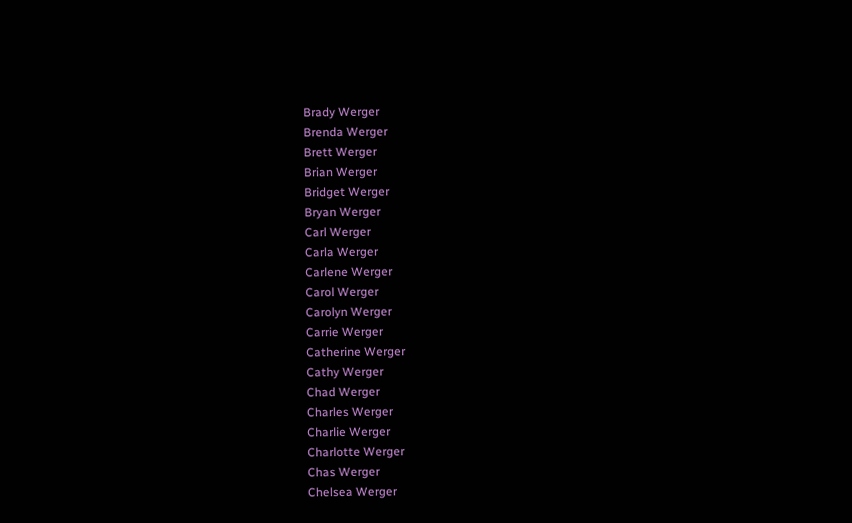Brady Werger
Brenda Werger
Brett Werger
Brian Werger
Bridget Werger
Bryan Werger
Carl Werger
Carla Werger
Carlene Werger
Carol Werger
Carolyn Werger
Carrie Werger
Catherine Werger
Cathy Werger
Chad Werger
Charles Werger
Charlie Werger
Charlotte Werger
Chas Werger
Chelsea Werger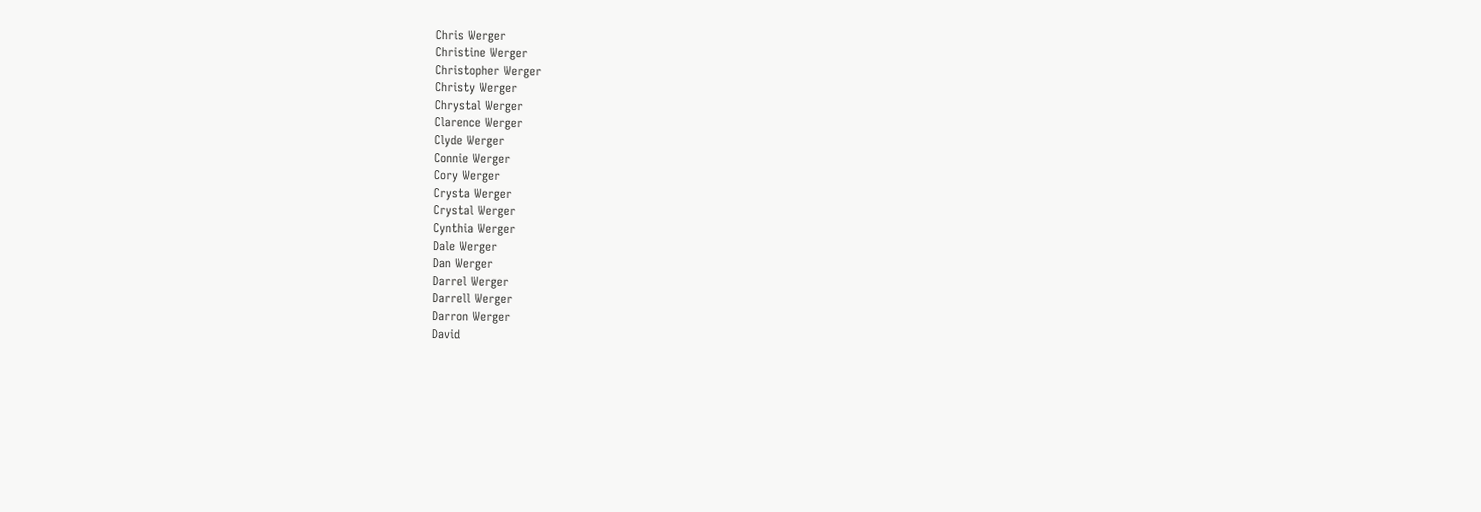Chris Werger
Christine Werger
Christopher Werger
Christy Werger
Chrystal Werger
Clarence Werger
Clyde Werger
Connie Werger
Cory Werger
Crysta Werger
Crystal Werger
Cynthia Werger
Dale Werger
Dan Werger
Darrel Werger
Darrell Werger
Darron Werger
David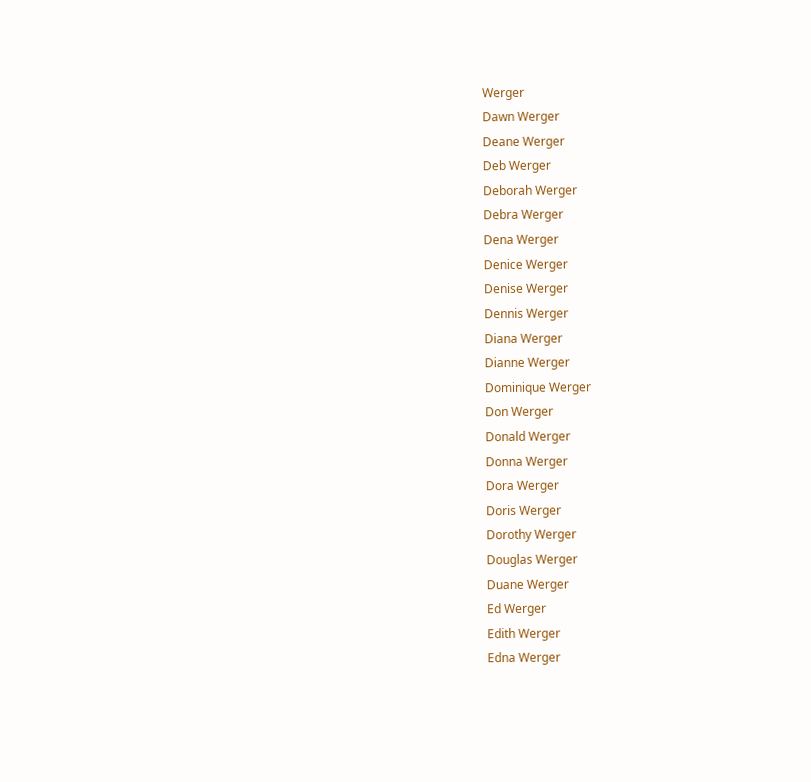Werger
Dawn Werger
Deane Werger
Deb Werger
Deborah Werger
Debra Werger
Dena Werger
Denice Werger
Denise Werger
Dennis Werger
Diana Werger
Dianne Werger
Dominique Werger
Don Werger
Donald Werger
Donna Werger
Dora Werger
Doris Werger
Dorothy Werger
Douglas Werger
Duane Werger
Ed Werger
Edith Werger
Edna Werger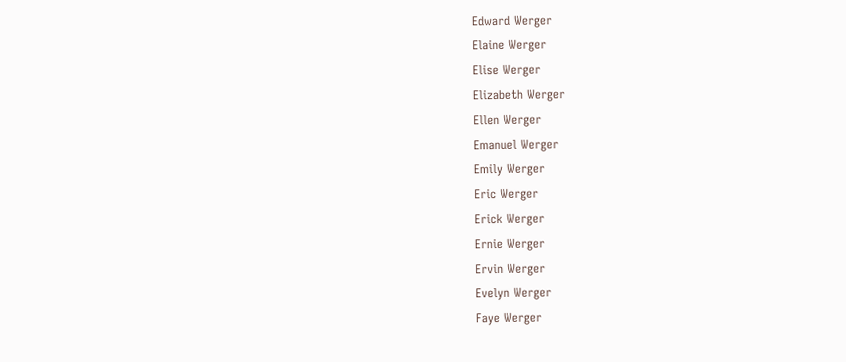Edward Werger
Elaine Werger
Elise Werger
Elizabeth Werger
Ellen Werger
Emanuel Werger
Emily Werger
Eric Werger
Erick Werger
Ernie Werger
Ervin Werger
Evelyn Werger
Faye Werger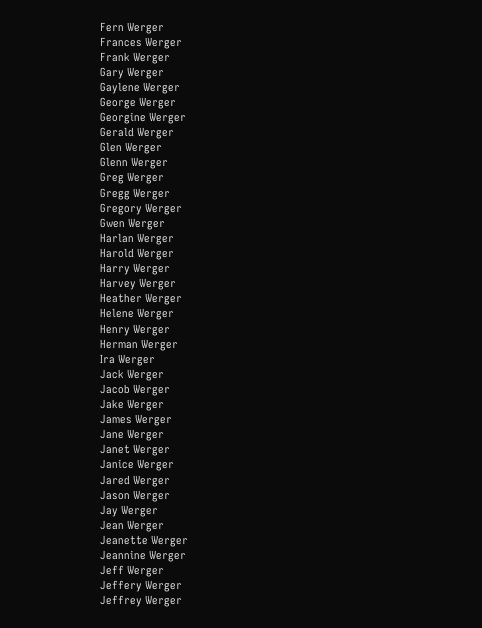Fern Werger
Frances Werger
Frank Werger
Gary Werger
Gaylene Werger
George Werger
Georgine Werger
Gerald Werger
Glen Werger
Glenn Werger
Greg Werger
Gregg Werger
Gregory Werger
Gwen Werger
Harlan Werger
Harold Werger
Harry Werger
Harvey Werger
Heather Werger
Helene Werger
Henry Werger
Herman Werger
Ira Werger
Jack Werger
Jacob Werger
Jake Werger
James Werger
Jane Werger
Janet Werger
Janice Werger
Jared Werger
Jason Werger
Jay Werger
Jean Werger
Jeanette Werger
Jeannine Werger
Jeff Werger
Jeffery Werger
Jeffrey Werger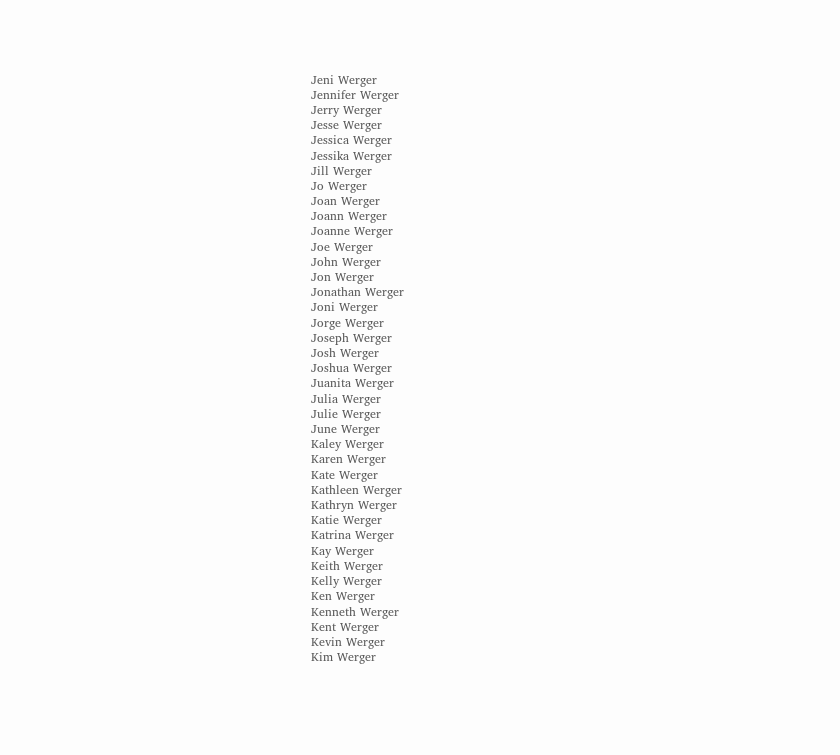Jeni Werger
Jennifer Werger
Jerry Werger
Jesse Werger
Jessica Werger
Jessika Werger
Jill Werger
Jo Werger
Joan Werger
Joann Werger
Joanne Werger
Joe Werger
John Werger
Jon Werger
Jonathan Werger
Joni Werger
Jorge Werger
Joseph Werger
Josh Werger
Joshua Werger
Juanita Werger
Julia Werger
Julie Werger
June Werger
Kaley Werger
Karen Werger
Kate Werger
Kathleen Werger
Kathryn Werger
Katie Werger
Katrina Werger
Kay Werger
Keith Werger
Kelly Werger
Ken Werger
Kenneth Werger
Kent Werger
Kevin Werger
Kim Werger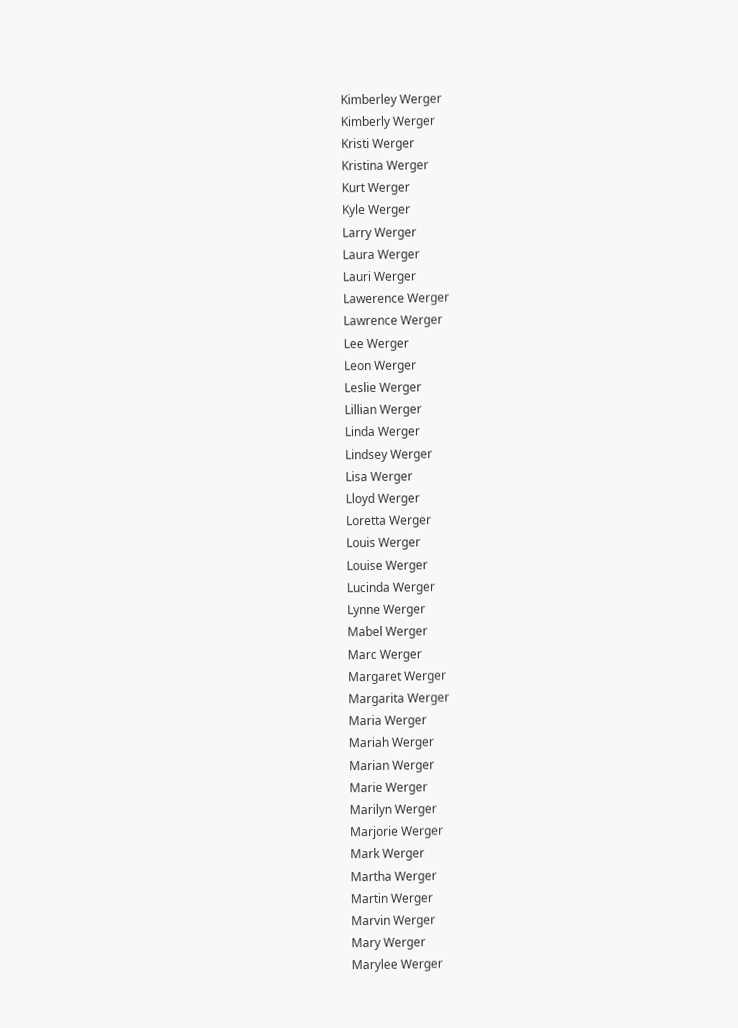Kimberley Werger
Kimberly Werger
Kristi Werger
Kristina Werger
Kurt Werger
Kyle Werger
Larry Werger
Laura Werger
Lauri Werger
Lawerence Werger
Lawrence Werger
Lee Werger
Leon Werger
Leslie Werger
Lillian Werger
Linda Werger
Lindsey Werger
Lisa Werger
Lloyd Werger
Loretta Werger
Louis Werger
Louise Werger
Lucinda Werger
Lynne Werger
Mabel Werger
Marc Werger
Margaret Werger
Margarita Werger
Maria Werger
Mariah Werger
Marian Werger
Marie Werger
Marilyn Werger
Marjorie Werger
Mark Werger
Martha Werger
Martin Werger
Marvin Werger
Mary Werger
Marylee Werger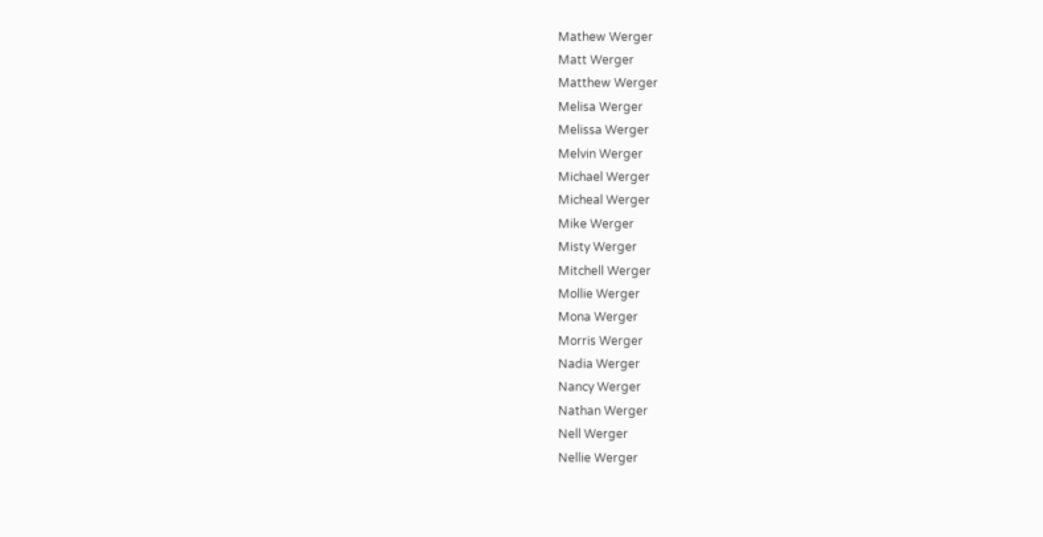Mathew Werger
Matt Werger
Matthew Werger
Melisa Werger
Melissa Werger
Melvin Werger
Michael Werger
Micheal Werger
Mike Werger
Misty Werger
Mitchell Werger
Mollie Werger
Mona Werger
Morris Werger
Nadia Werger
Nancy Werger
Nathan Werger
Nell Werger
Nellie Werger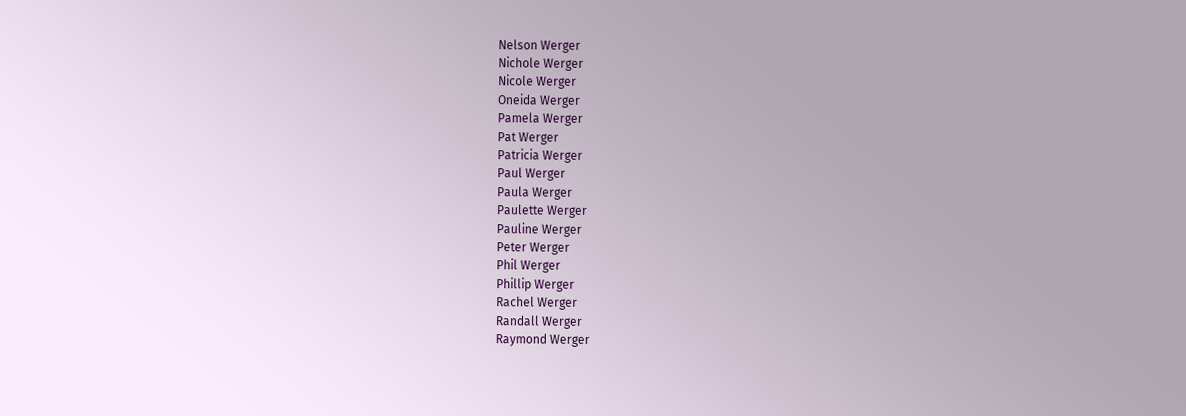Nelson Werger
Nichole Werger
Nicole Werger
Oneida Werger
Pamela Werger
Pat Werger
Patricia Werger
Paul Werger
Paula Werger
Paulette Werger
Pauline Werger
Peter Werger
Phil Werger
Phillip Werger
Rachel Werger
Randall Werger
Raymond Werger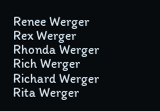Renee Werger
Rex Werger
Rhonda Werger
Rich Werger
Richard Werger
Rita Werger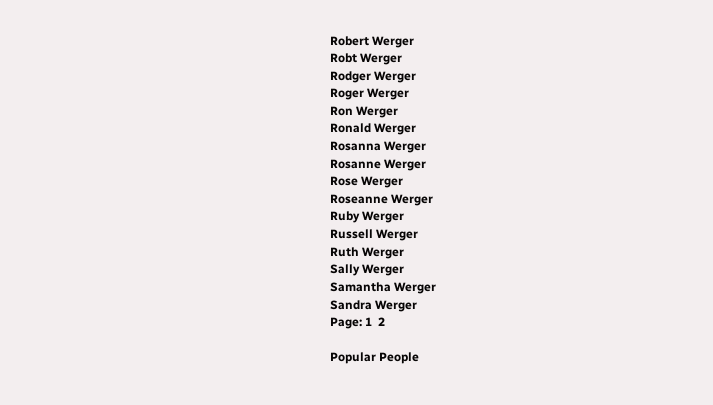Robert Werger
Robt Werger
Rodger Werger
Roger Werger
Ron Werger
Ronald Werger
Rosanna Werger
Rosanne Werger
Rose Werger
Roseanne Werger
Ruby Werger
Russell Werger
Ruth Werger
Sally Werger
Samantha Werger
Sandra Werger
Page: 1  2

Popular People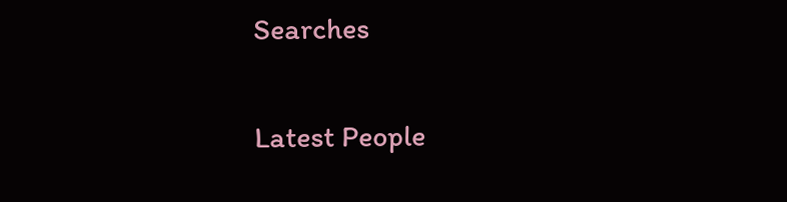Searches

Latest People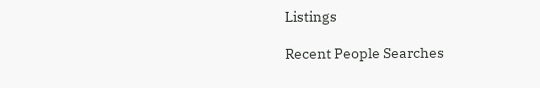Listings

Recent People Searches